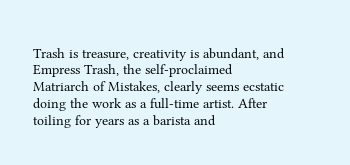Trash is treasure, creativity is abundant, and Empress Trash, the self-proclaimed Matriarch of Mistakes, clearly seems ecstatic doing the work as a full-time artist. After toiling for years as a barista and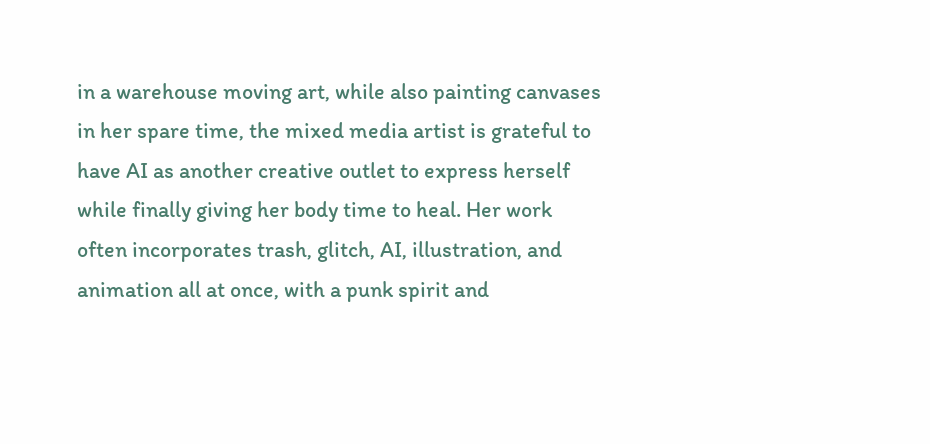in a warehouse moving art, while also painting canvases in her spare time, the mixed media artist is grateful to have AI as another creative outlet to express herself while finally giving her body time to heal. Her work often incorporates trash, glitch, AI, illustration, and animation all at once, with a punk spirit and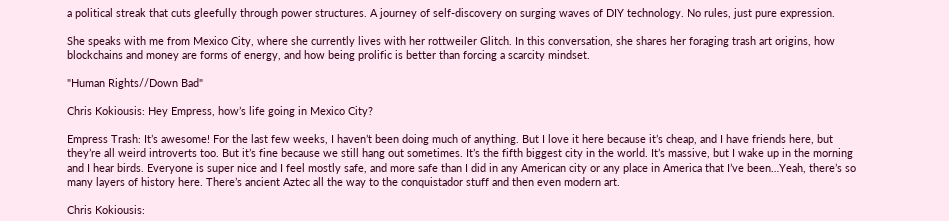a political streak that cuts gleefully through power structures. A journey of self-discovery on surging waves of DIY technology. No rules, just pure expression.

She speaks with me from Mexico City, where she currently lives with her rottweiler Glitch. In this conversation, she shares her foraging trash art origins, how blockchains and money are forms of energy, and how being prolific is better than forcing a scarcity mindset.

"Human Rights//Down Bad"

Chris Kokiousis: Hey Empress, how’s life going in Mexico City?

Empress Trash: It’s awesome! For the last few weeks, I haven’t been doing much of anything. But I love it here because it’s cheap, and I have friends here, but they’re all weird introverts too. But it’s fine because we still hang out sometimes. It’s the fifth biggest city in the world. It’s massive, but I wake up in the morning and I hear birds. Everyone is super nice and I feel mostly safe, and more safe than I did in any American city or any place in America that I’ve been…Yeah, there’s so many layers of history here. There’s ancient Aztec all the way to the conquistador stuff and then even modern art.

Chris Kokiousis: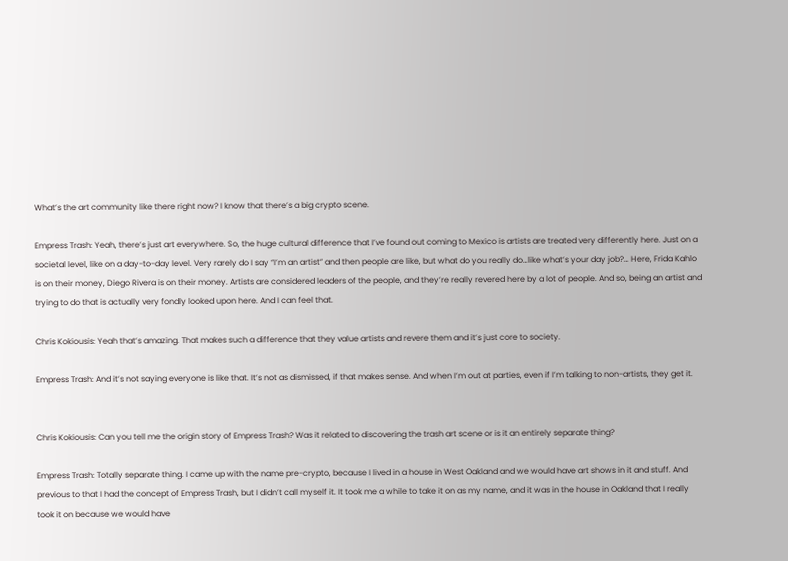What’s the art community like there right now? I know that there’s a big crypto scene.

Empress Trash: Yeah, there’s just art everywhere. So, the huge cultural difference that I’ve found out coming to Mexico is artists are treated very differently here. Just on a societal level, like on a day-to-day level. Very rarely do I say “I’m an artist” and then people are like, but what do you really do…like what’s your day job?… Here, Frida Kahlo is on their money, Diego Rivera is on their money. Artists are considered leaders of the people, and they’re really revered here by a lot of people. And so, being an artist and trying to do that is actually very fondly looked upon here. And I can feel that.

Chris Kokiousis: Yeah that’s amazing. That makes such a difference that they value artists and revere them and it’s just core to society.

Empress Trash: And it’s not saying everyone is like that. It’s not as dismissed, if that makes sense. And when I’m out at parties, even if I’m talking to non-artists, they get it.


Chris Kokiousis: Can you tell me the origin story of Empress Trash? Was it related to discovering the trash art scene or is it an entirely separate thing?

Empress Trash: Totally separate thing. I came up with the name pre-crypto, because I lived in a house in West Oakland and we would have art shows in it and stuff. And previous to that I had the concept of Empress Trash, but I didn’t call myself it. It took me a while to take it on as my name, and it was in the house in Oakland that I really took it on because we would have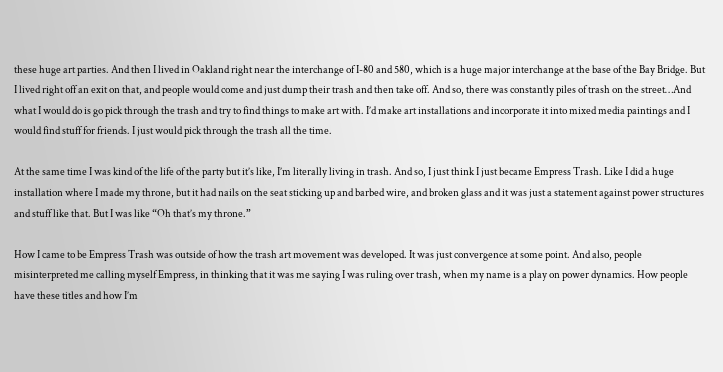these huge art parties. And then I lived in Oakland right near the interchange of I-80 and 580, which is a huge major interchange at the base of the Bay Bridge. But I lived right off an exit on that, and people would come and just dump their trash and then take off. And so, there was constantly piles of trash on the street…And what I would do is go pick through the trash and try to find things to make art with. I’d make art installations and incorporate it into mixed media paintings and I would find stuff for friends. I just would pick through the trash all the time.

At the same time I was kind of the life of the party but it’s like, I’m literally living in trash. And so, I just think I just became Empress Trash. Like I did a huge installation where I made my throne, but it had nails on the seat sticking up and barbed wire, and broken glass and it was just a statement against power structures and stuff like that. But I was like “Oh that’s my throne.”

How I came to be Empress Trash was outside of how the trash art movement was developed. It was just convergence at some point. And also, people misinterpreted me calling myself Empress, in thinking that it was me saying I was ruling over trash, when my name is a play on power dynamics. How people have these titles and how I’m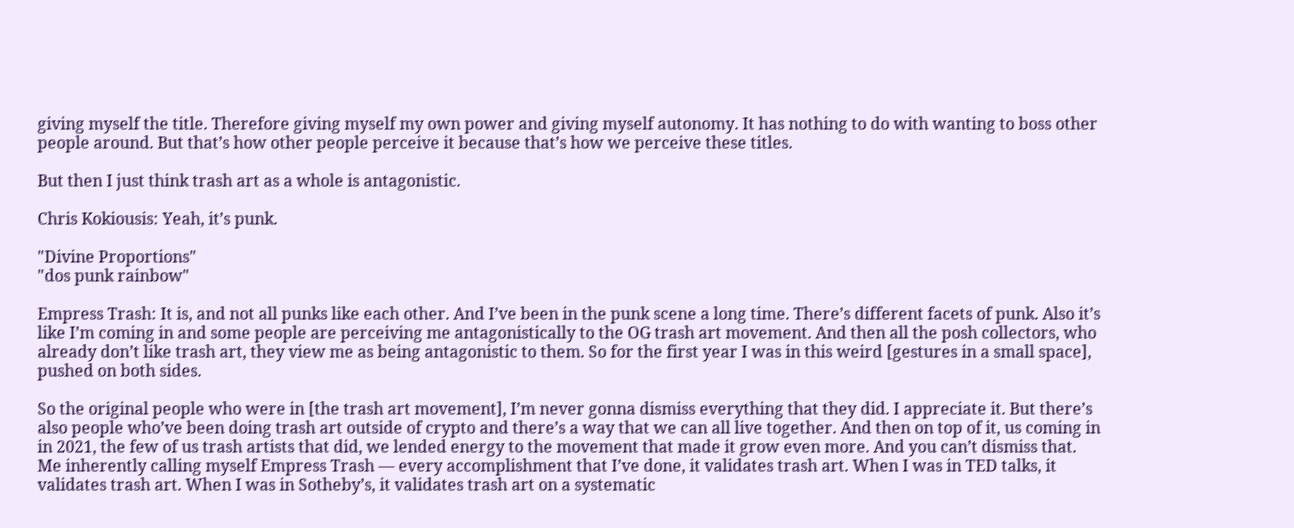giving myself the title. Therefore giving myself my own power and giving myself autonomy. It has nothing to do with wanting to boss other people around. But that’s how other people perceive it because that’s how we perceive these titles.

But then I just think trash art as a whole is antagonistic.

Chris Kokiousis: Yeah, it’s punk.

"Divine Proportions"
"dos punk rainbow"

Empress Trash: It is, and not all punks like each other. And I’ve been in the punk scene a long time. There’s different facets of punk. Also it’s like I’m coming in and some people are perceiving me antagonistically to the OG trash art movement. And then all the posh collectors, who already don’t like trash art, they view me as being antagonistic to them. So for the first year I was in this weird [gestures in a small space], pushed on both sides.

So the original people who were in [the trash art movement], I’m never gonna dismiss everything that they did. I appreciate it. But there’s also people who’ve been doing trash art outside of crypto and there’s a way that we can all live together. And then on top of it, us coming in in 2021, the few of us trash artists that did, we lended energy to the movement that made it grow even more. And you can’t dismiss that. Me inherently calling myself Empress Trash — every accomplishment that I’ve done, it validates trash art. When I was in TED talks, it validates trash art. When I was in Sotheby’s, it validates trash art on a systematic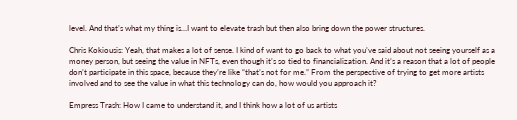level. And that’s what my thing is…I want to elevate trash but then also bring down the power structures.

Chris Kokiousis: Yeah, that makes a lot of sense. I kind of want to go back to what you’ve said about not seeing yourself as a money person, but seeing the value in NFTs, even though it’s so tied to financialization. And it’s a reason that a lot of people don’t participate in this space, because they’re like “that’s not for me.” From the perspective of trying to get more artists involved and to see the value in what this technology can do, how would you approach it?

Empress Trash: How I came to understand it, and I think how a lot of us artists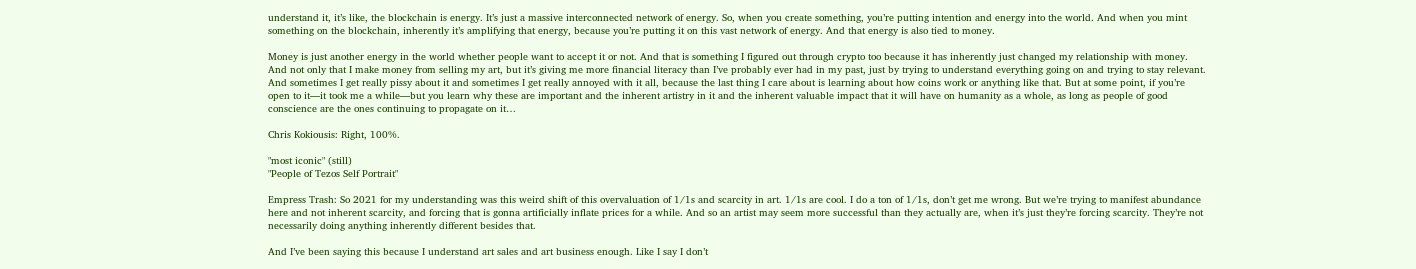understand it, it’s like, the blockchain is energy. It’s just a massive interconnected network of energy. So, when you create something, you’re putting intention and energy into the world. And when you mint something on the blockchain, inherently it’s amplifying that energy, because you’re putting it on this vast network of energy. And that energy is also tied to money.

Money is just another energy in the world whether people want to accept it or not. And that is something I figured out through crypto too because it has inherently just changed my relationship with money. And not only that I make money from selling my art, but it’s giving me more financial literacy than I’ve probably ever had in my past, just by trying to understand everything going on and trying to stay relevant. And sometimes I get really pissy about it and sometimes I get really annoyed with it all, because the last thing I care about is learning about how coins work or anything like that. But at some point, if you’re open to it—it took me a while—but you learn why these are important and the inherent artistry in it and the inherent valuable impact that it will have on humanity as a whole, as long as people of good conscience are the ones continuing to propagate on it…

Chris Kokiousis: Right, 100%.

"most iconic" (still)
"People of Tezos Self Portrait"

Empress Trash: So 2021 for my understanding was this weird shift of this overvaluation of 1/1s and scarcity in art. 1/1s are cool. I do a ton of 1/1s, don’t get me wrong. But we’re trying to manifest abundance here and not inherent scarcity, and forcing that is gonna artificially inflate prices for a while. And so an artist may seem more successful than they actually are, when it’s just they’re forcing scarcity. They’re not necessarily doing anything inherently different besides that.

And I’ve been saying this because I understand art sales and art business enough. Like I say I don’t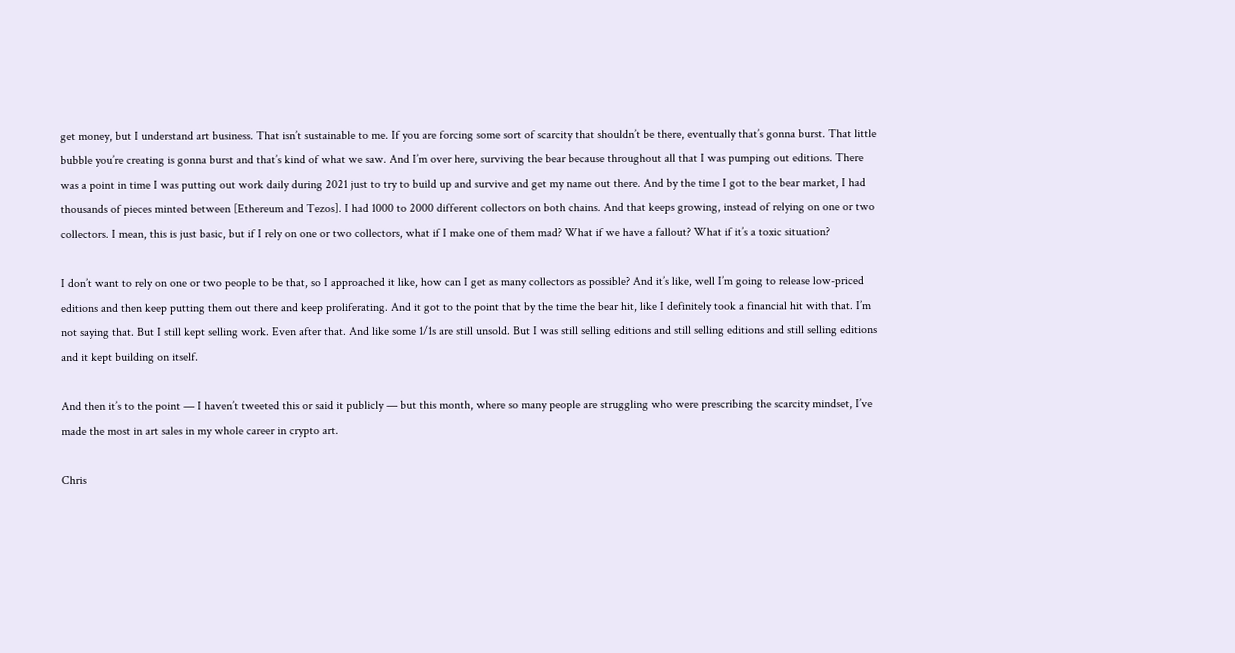get money, but I understand art business. That isn’t sustainable to me. If you are forcing some sort of scarcity that shouldn’t be there, eventually that’s gonna burst. That little bubble you’re creating is gonna burst and that’s kind of what we saw. And I’m over here, surviving the bear because throughout all that I was pumping out editions. There was a point in time I was putting out work daily during 2021 just to try to build up and survive and get my name out there. And by the time I got to the bear market, I had thousands of pieces minted between [Ethereum and Tezos]. I had 1000 to 2000 different collectors on both chains. And that keeps growing, instead of relying on one or two collectors. I mean, this is just basic, but if I rely on one or two collectors, what if I make one of them mad? What if we have a fallout? What if it’s a toxic situation?

I don’t want to rely on one or two people to be that, so I approached it like, how can I get as many collectors as possible? And it’s like, well I’m going to release low-priced editions and then keep putting them out there and keep proliferating. And it got to the point that by the time the bear hit, like I definitely took a financial hit with that. I’m not saying that. But I still kept selling work. Even after that. And like some 1/1s are still unsold. But I was still selling editions and still selling editions and still selling editions and it kept building on itself.

And then it’s to the point — I haven’t tweeted this or said it publicly — but this month, where so many people are struggling who were prescribing the scarcity mindset, I’ve made the most in art sales in my whole career in crypto art.

Chris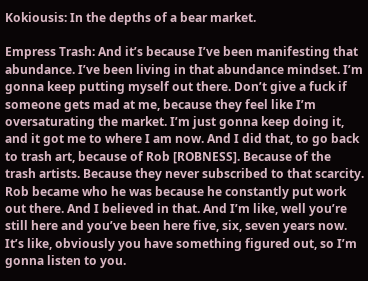Kokiousis: In the depths of a bear market.

Empress Trash: And it’s because I’ve been manifesting that abundance. I’ve been living in that abundance mindset. I’m gonna keep putting myself out there. Don’t give a fuck if someone gets mad at me, because they feel like I’m oversaturating the market. I’m just gonna keep doing it, and it got me to where I am now. And I did that, to go back to trash art, because of Rob [ROBNESS]. Because of the trash artists. Because they never subscribed to that scarcity. Rob became who he was because he constantly put work out there. And I believed in that. And I’m like, well you’re still here and you’ve been here five, six, seven years now. It’s like, obviously you have something figured out, so I’m gonna listen to you.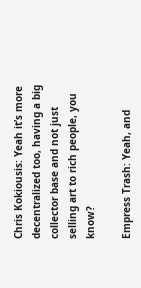Chris Kokiousis: Yeah it’s more decentralized too, having a big collector base and not just selling art to rich people, you know?

Empress Trash: Yeah, and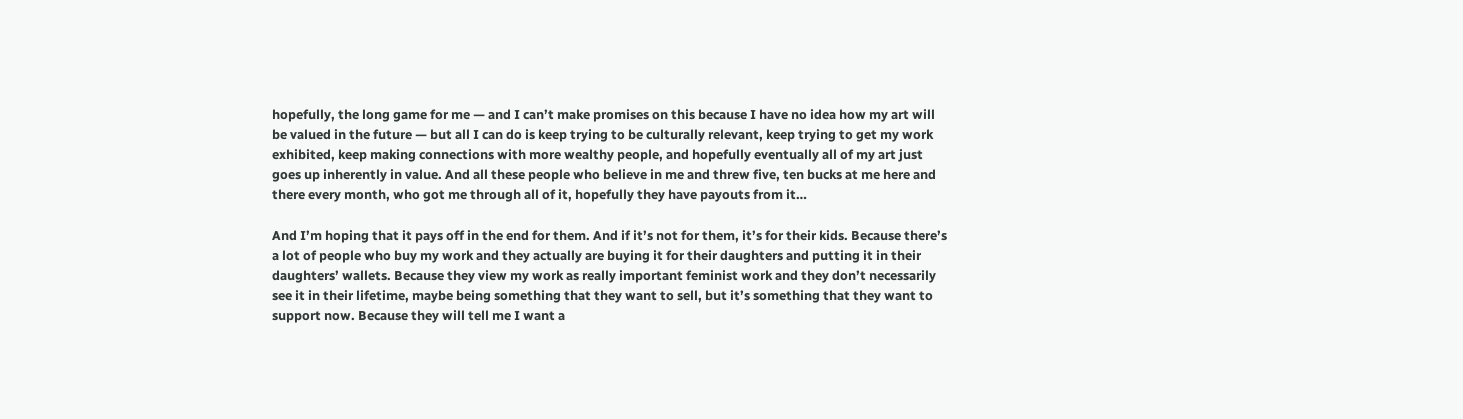hopefully, the long game for me — and I can’t make promises on this because I have no idea how my art will be valued in the future — but all I can do is keep trying to be culturally relevant, keep trying to get my work exhibited, keep making connections with more wealthy people, and hopefully eventually all of my art just goes up inherently in value. And all these people who believe in me and threw five, ten bucks at me here and there every month, who got me through all of it, hopefully they have payouts from it…

And I’m hoping that it pays off in the end for them. And if it’s not for them, it’s for their kids. Because there’s a lot of people who buy my work and they actually are buying it for their daughters and putting it in their daughters’ wallets. Because they view my work as really important feminist work and they don’t necessarily see it in their lifetime, maybe being something that they want to sell, but it’s something that they want to support now. Because they will tell me I want a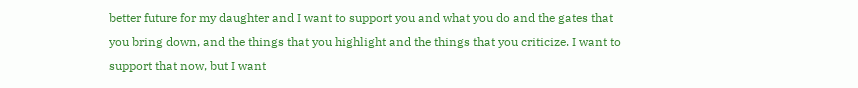better future for my daughter and I want to support you and what you do and the gates that you bring down, and the things that you highlight and the things that you criticize. I want to support that now, but I want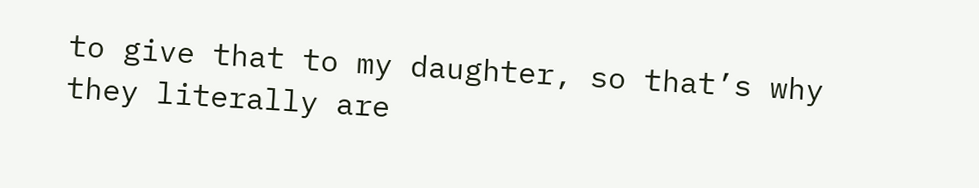to give that to my daughter, so that’s why they literally are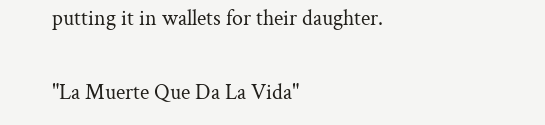putting it in wallets for their daughter.

"La Muerte Que Da La Vida"